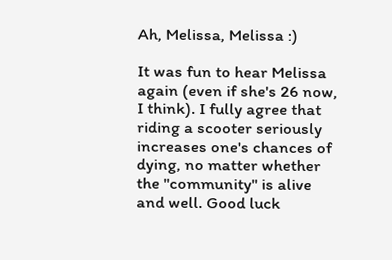Ah, Melissa, Melissa :)

It was fun to hear Melissa again (even if she's 26 now, I think). I fully agree that riding a scooter seriously increases one's chances of dying, no matter whether the "community" is alive and well. Good luck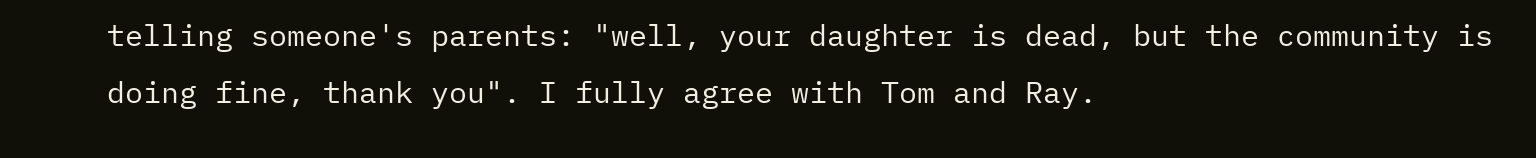telling someone's parents: "well, your daughter is dead, but the community is doing fine, thank you". I fully agree with Tom and Ray.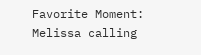Favorite Moment:
Melissa calling